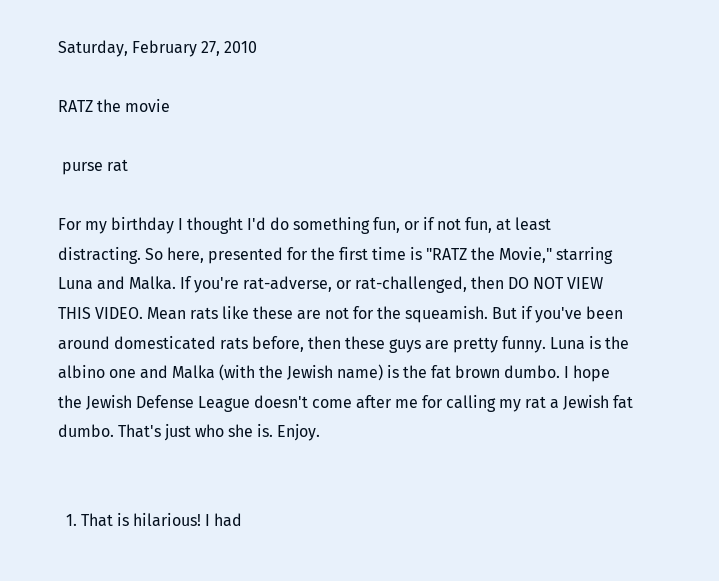Saturday, February 27, 2010

RATZ the movie

 purse rat

For my birthday I thought I'd do something fun, or if not fun, at least distracting. So here, presented for the first time is "RATZ the Movie," starring Luna and Malka. If you're rat-adverse, or rat-challenged, then DO NOT VIEW THIS VIDEO. Mean rats like these are not for the squeamish. But if you've been around domesticated rats before, then these guys are pretty funny. Luna is the albino one and Malka (with the Jewish name) is the fat brown dumbo. I hope the Jewish Defense League doesn't come after me for calling my rat a Jewish fat dumbo. That's just who she is. Enjoy.


  1. That is hilarious! I had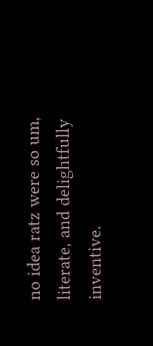no idea ratz were so um, literate, and delightfully inventive.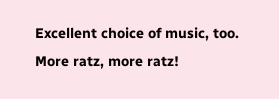Excellent choice of music, too. More ratz, more ratz!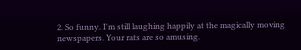2. So funny. I'm still laughing happily at the magically moving newspapers. Your rats are so amusing.